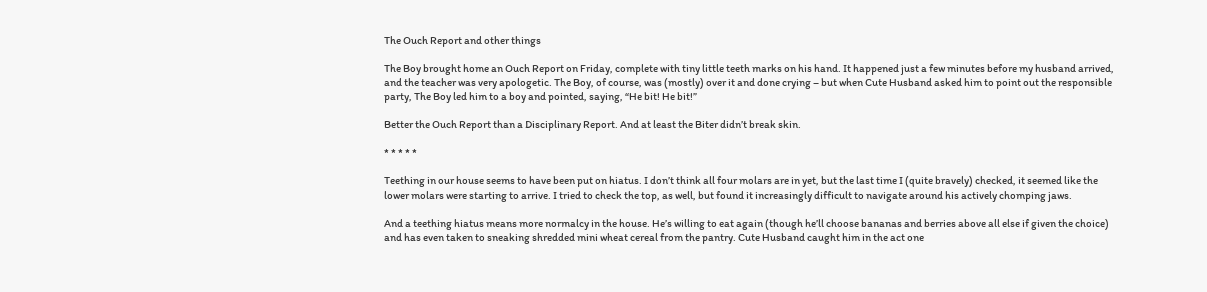The Ouch Report and other things

The Boy brought home an Ouch Report on Friday, complete with tiny little teeth marks on his hand. It happened just a few minutes before my husband arrived, and the teacher was very apologetic. The Boy, of course, was (mostly) over it and done crying – but when Cute Husband asked him to point out the responsible party, The Boy led him to a boy and pointed, saying, “He bit! He bit!”

Better the Ouch Report than a Disciplinary Report. And at least the Biter didn’t break skin.

* * * * *

Teething in our house seems to have been put on hiatus. I don’t think all four molars are in yet, but the last time I (quite bravely) checked, it seemed like the lower molars were starting to arrive. I tried to check the top, as well, but found it increasingly difficult to navigate around his actively chomping jaws.

And a teething hiatus means more normalcy in the house. He’s willing to eat again (though he’ll choose bananas and berries above all else if given the choice) and has even taken to sneaking shredded mini wheat cereal from the pantry. Cute Husband caught him in the act one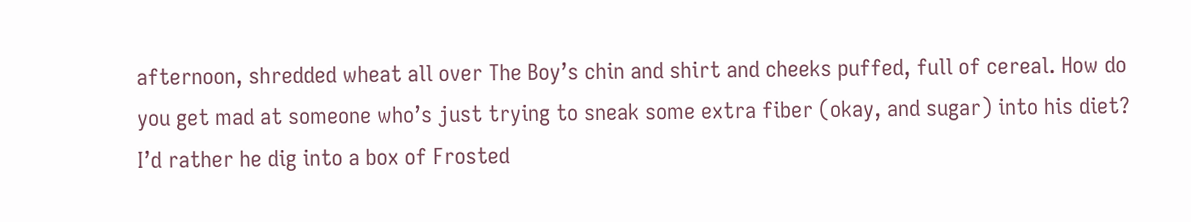afternoon, shredded wheat all over The Boy’s chin and shirt and cheeks puffed, full of cereal. How do you get mad at someone who’s just trying to sneak some extra fiber (okay, and sugar) into his diet? I’d rather he dig into a box of Frosted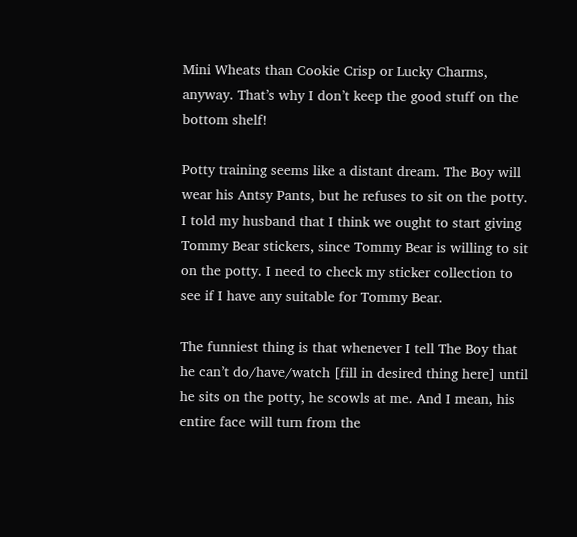Mini Wheats than Cookie Crisp or Lucky Charms, anyway. That’s why I don’t keep the good stuff on the bottom shelf!

Potty training seems like a distant dream. The Boy will wear his Antsy Pants, but he refuses to sit on the potty. I told my husband that I think we ought to start giving Tommy Bear stickers, since Tommy Bear is willing to sit on the potty. I need to check my sticker collection to see if I have any suitable for Tommy Bear.

The funniest thing is that whenever I tell The Boy that he can’t do/have/watch [fill in desired thing here] until he sits on the potty, he scowls at me. And I mean, his entire face will turn from the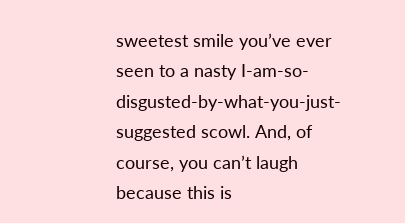sweetest smile you’ve ever seen to a nasty I-am-so-disgusted-by-what-you-just-suggested scowl. And, of course, you can’t laugh because this is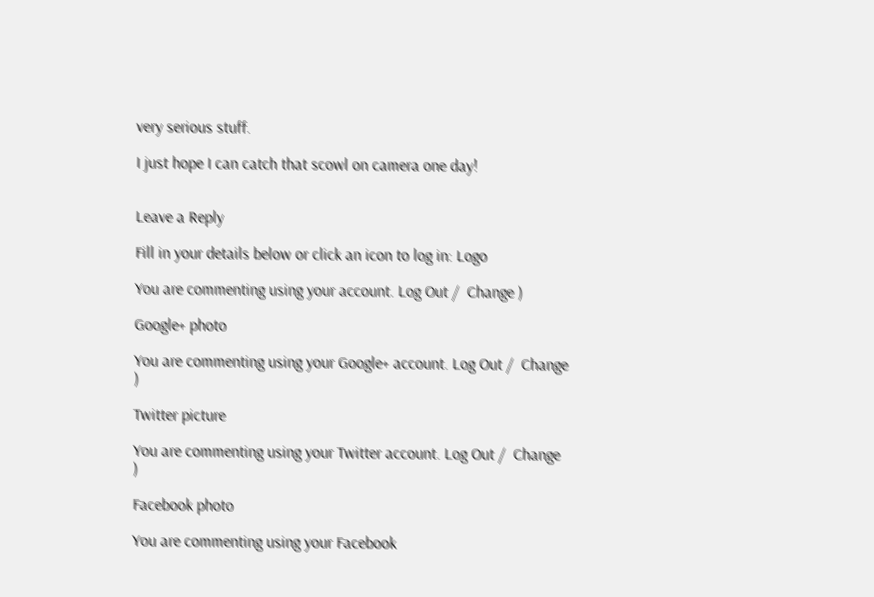very serious stuff.

I just hope I can catch that scowl on camera one day!


Leave a Reply

Fill in your details below or click an icon to log in: Logo

You are commenting using your account. Log Out /  Change )

Google+ photo

You are commenting using your Google+ account. Log Out /  Change )

Twitter picture

You are commenting using your Twitter account. Log Out /  Change )

Facebook photo

You are commenting using your Facebook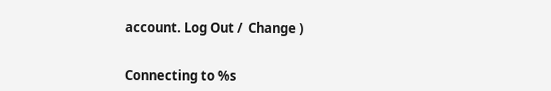account. Log Out /  Change )


Connecting to %s